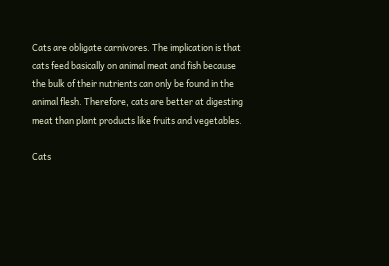Cats are obligate carnivores. The implication is that cats feed basically on animal meat and fish because the bulk of their nutrients can only be found in the animal flesh. Therefore, cats are better at digesting meat than plant products like fruits and vegetables.

Cats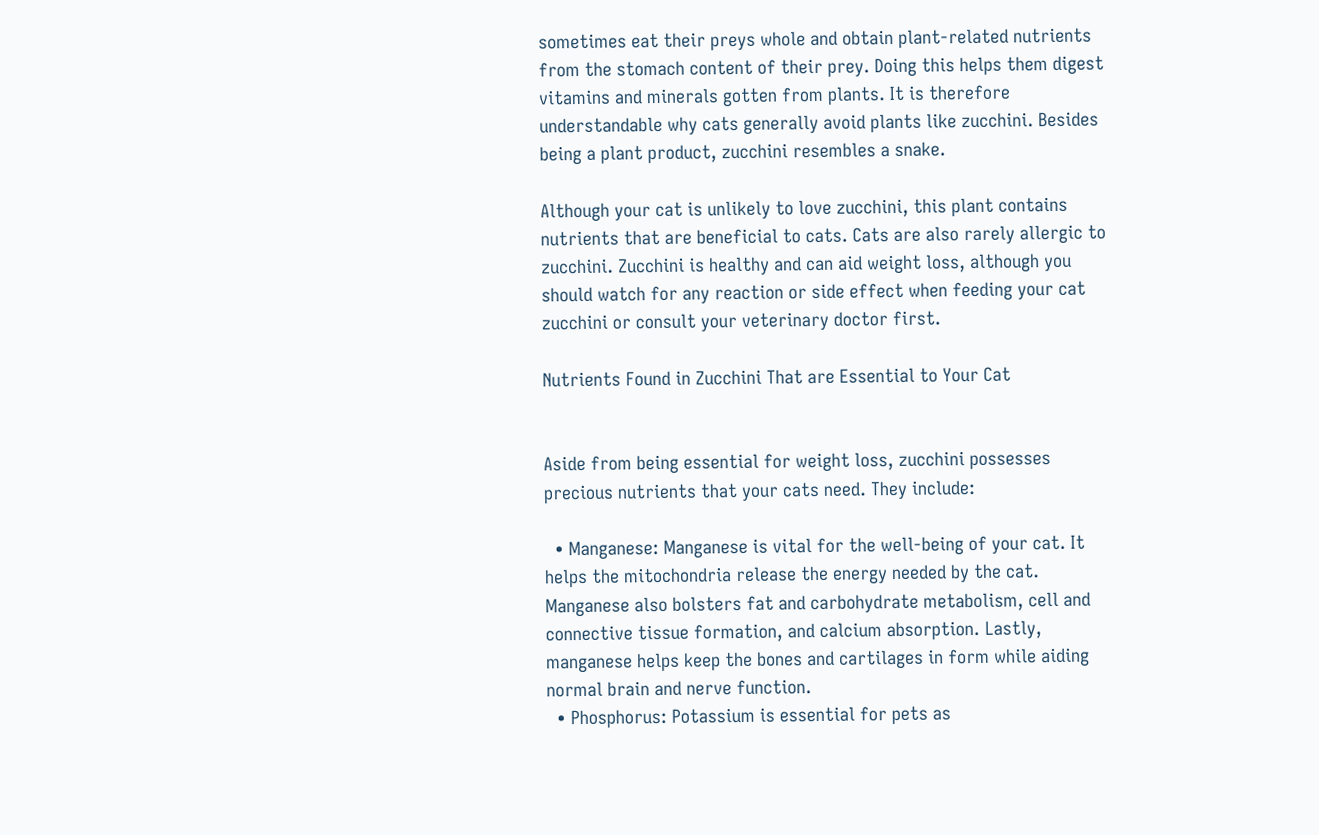sometimes eat their preys whole and obtain plant-related nutrients from the stomach content of their prey. Doing this helps them digest vitamins and minerals gotten from plants. It is therefore understandable why cats generally avoid plants like zucchini. Besides being a plant product, zucchini resembles a snake.

Although your cat is unlikely to love zucchini, this plant contains nutrients that are beneficial to cats. Cats are also rarely allergic to zucchini. Zucchini is healthy and can aid weight loss, although you should watch for any reaction or side effect when feeding your cat zucchini or consult your veterinary doctor first.

Nutrients Found in Zucchini That are Essential to Your Cat


Aside from being essential for weight loss, zucchini possesses precious nutrients that your cats need. They include:

  • Manganese: Manganese is vital for the well-being of your cat. It helps the mitochondria release the energy needed by the cat. Manganese also bolsters fat and carbohydrate metabolism, cell and connective tissue formation, and calcium absorption. Lastly, manganese helps keep the bones and cartilages in form while aiding normal brain and nerve function.
  • Phosphorus: Potassium is essential for pets as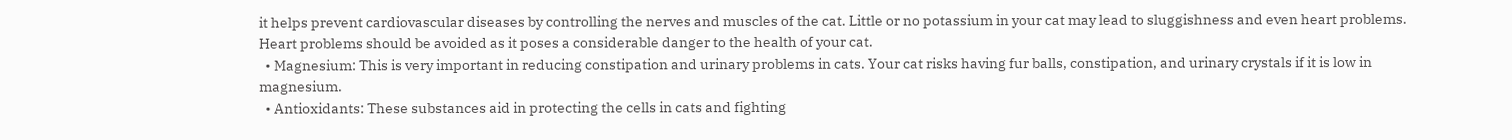it helps prevent cardiovascular diseases by controlling the nerves and muscles of the cat. Little or no potassium in your cat may lead to sluggishness and even heart problems. Heart problems should be avoided as it poses a considerable danger to the health of your cat.
  • Magnesium: This is very important in reducing constipation and urinary problems in cats. Your cat risks having fur balls, constipation, and urinary crystals if it is low in magnesium.
  • Antioxidants: These substances aid in protecting the cells in cats and fighting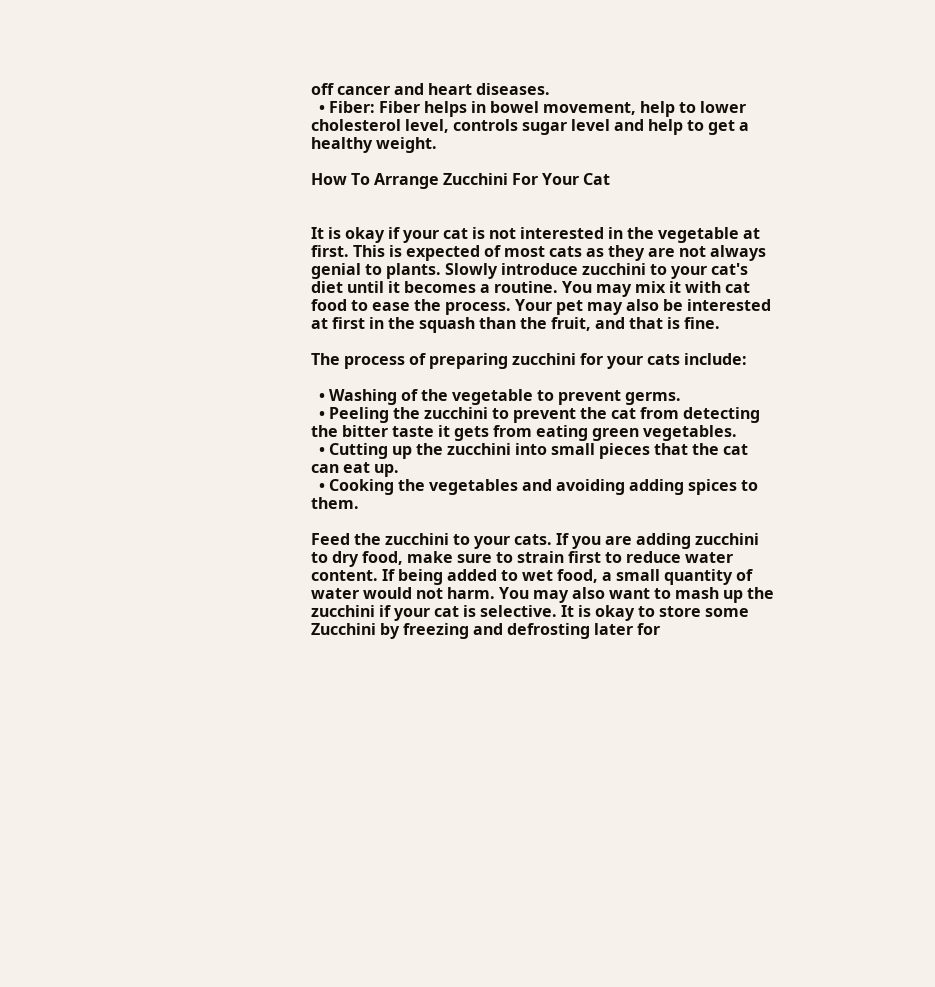off cancer and heart diseases.
  • Fiber: Fiber helps in bowel movement, help to lower cholesterol level, controls sugar level and help to get a healthy weight.

How To Arrange Zucchini For Your Cat


It is okay if your cat is not interested in the vegetable at first. This is expected of most cats as they are not always genial to plants. Slowly introduce zucchini to your cat's diet until it becomes a routine. You may mix it with cat food to ease the process. Your pet may also be interested at first in the squash than the fruit, and that is fine.

The process of preparing zucchini for your cats include:

  • Washing of the vegetable to prevent germs.
  • Peeling the zucchini to prevent the cat from detecting the bitter taste it gets from eating green vegetables.
  • Cutting up the zucchini into small pieces that the cat can eat up.
  • Cooking the vegetables and avoiding adding spices to them.

Feed the zucchini to your cats. If you are adding zucchini to dry food, make sure to strain first to reduce water content. If being added to wet food, a small quantity of water would not harm. You may also want to mash up the zucchini if your cat is selective. It is okay to store some Zucchini by freezing and defrosting later for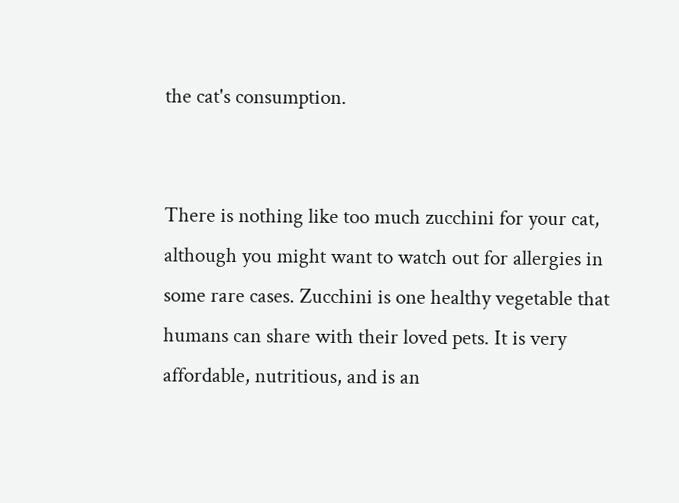the cat's consumption.


There is nothing like too much zucchini for your cat, although you might want to watch out for allergies in some rare cases. Zucchini is one healthy vegetable that humans can share with their loved pets. It is very affordable, nutritious, and is an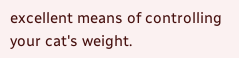excellent means of controlling your cat's weight.